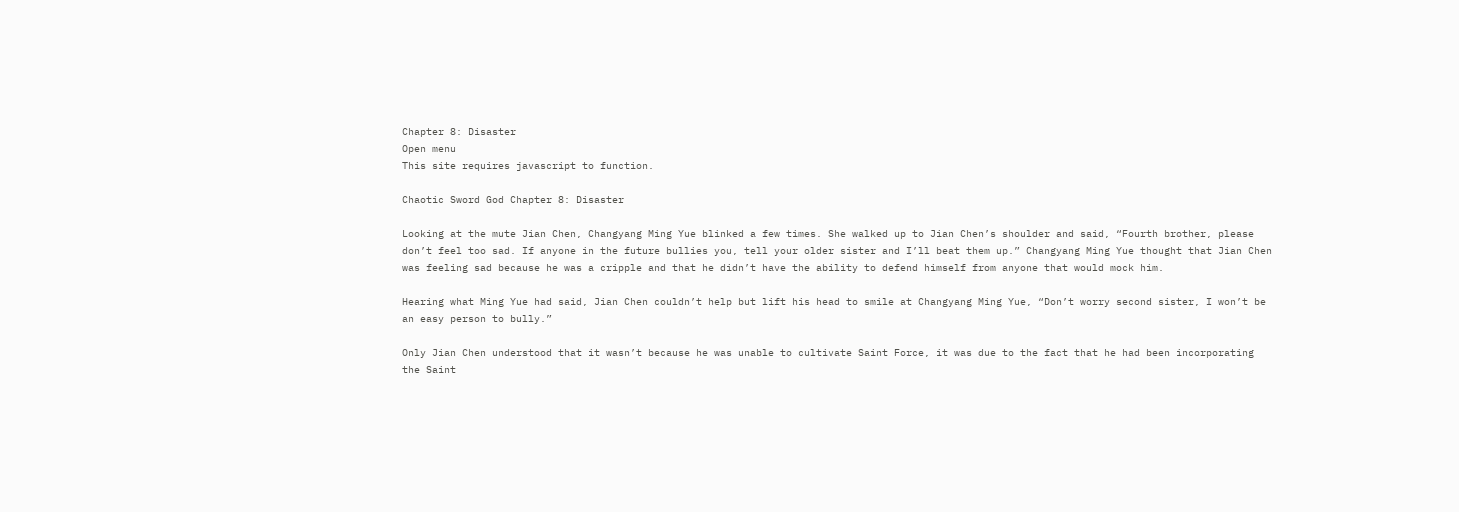Chapter 8: Disaster
Open menu
This site requires javascript to function.

Chaotic Sword God Chapter 8: Disaster

Looking at the mute Jian Chen, Changyang Ming Yue blinked a few times. She walked up to Jian Chen’s shoulder and said, “Fourth brother, please don’t feel too sad. If anyone in the future bullies you, tell your older sister and I’ll beat them up.” Changyang Ming Yue thought that Jian Chen was feeling sad because he was a cripple and that he didn’t have the ability to defend himself from anyone that would mock him.

Hearing what Ming Yue had said, Jian Chen couldn’t help but lift his head to smile at Changyang Ming Yue, “Don’t worry second sister, I won’t be an easy person to bully.”

Only Jian Chen understood that it wasn’t because he was unable to cultivate Saint Force, it was due to the fact that he had been incorporating the Saint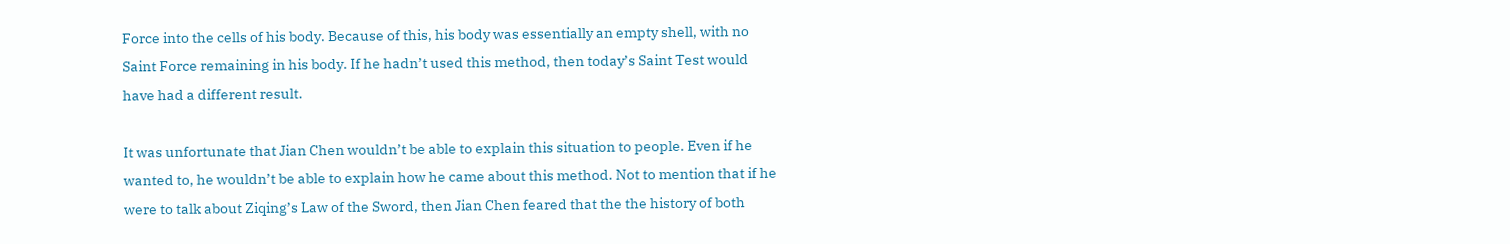Force into the cells of his body. Because of this, his body was essentially an empty shell, with no Saint Force remaining in his body. If he hadn’t used this method, then today’s Saint Test would have had a different result.

It was unfortunate that Jian Chen wouldn’t be able to explain this situation to people. Even if he wanted to, he wouldn’t be able to explain how he came about this method. Not to mention that if he were to talk about Ziqing’s Law of the Sword, then Jian Chen feared that the the history of both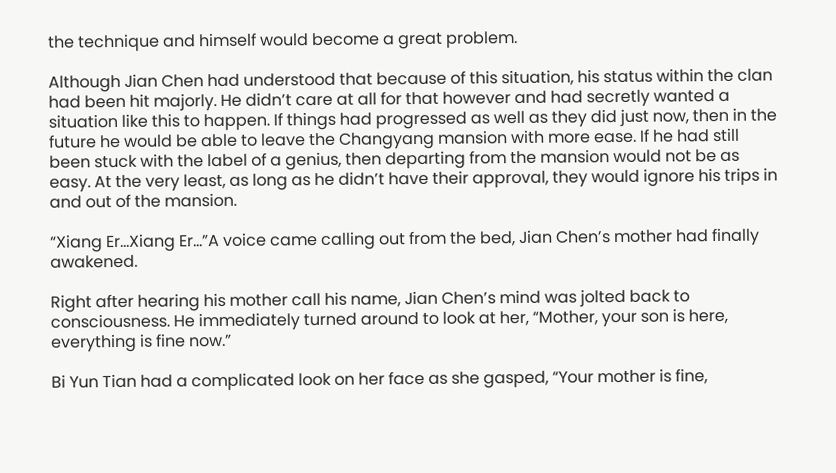the technique and himself would become a great problem.

Although Jian Chen had understood that because of this situation, his status within the clan had been hit majorly. He didn’t care at all for that however and had secretly wanted a situation like this to happen. If things had progressed as well as they did just now, then in the future he would be able to leave the Changyang mansion with more ease. If he had still been stuck with the label of a genius, then departing from the mansion would not be as easy. At the very least, as long as he didn’t have their approval, they would ignore his trips in and out of the mansion.

“Xiang Er...Xiang Er…”A voice came calling out from the bed, Jian Chen’s mother had finally awakened.

Right after hearing his mother call his name, Jian Chen’s mind was jolted back to consciousness. He immediately turned around to look at her, “Mother, your son is here, everything is fine now.”

Bi Yun Tian had a complicated look on her face as she gasped, “Your mother is fine,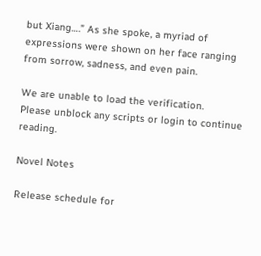but Xiang….” As she spoke, a myriad of expressions were shown on her face ranging from sorrow, sadness, and even pain.

We are unable to load the verification.
Please unblock any scripts or login to continue reading.

Novel Notes

Release schedule for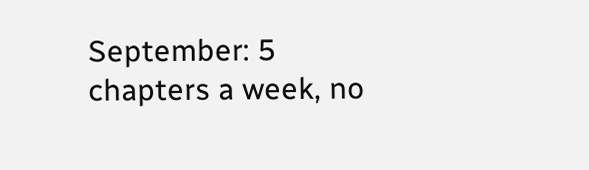September: 5 chapters a week, no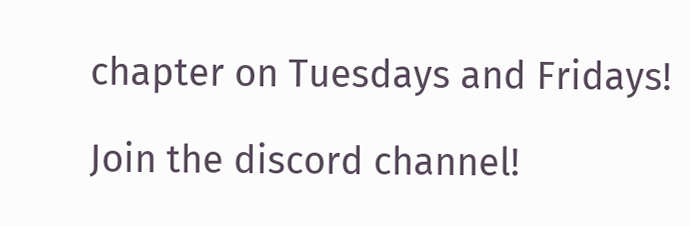chapter on Tuesdays and Fridays!

Join the discord channel!